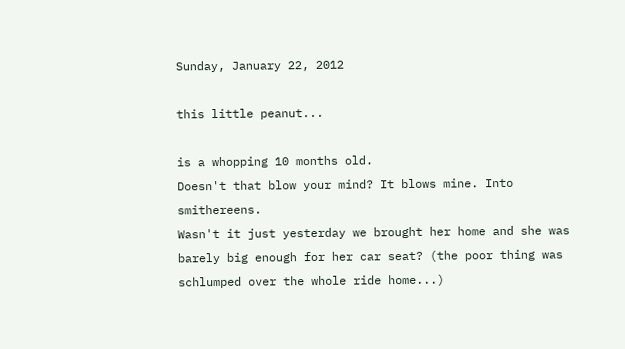Sunday, January 22, 2012

this little peanut...

is a whopping 10 months old.
Doesn't that blow your mind? It blows mine. Into smithereens.
Wasn't it just yesterday we brought her home and she was barely big enough for her car seat? (the poor thing was schlumped over the whole ride home...)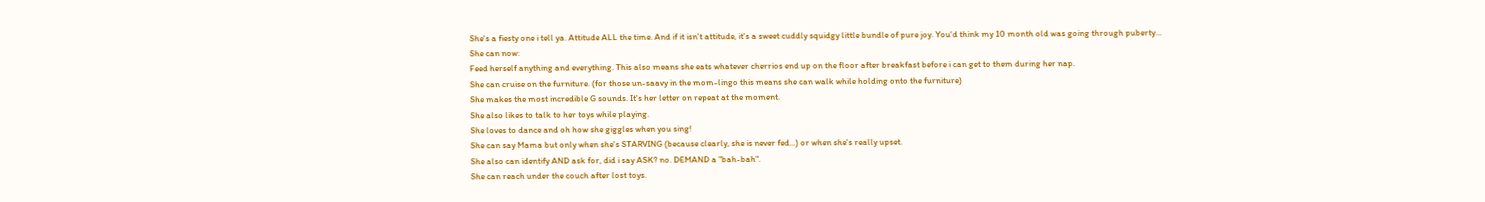She's a fiesty one i tell ya. Attitude ALL the time. And if it isn't attitude, it's a sweet cuddly squidgy little bundle of pure joy. You'd think my 10 month old was going through puberty...
She can now:
Feed herself anything and everything. This also means she eats whatever cherrios end up on the floor after breakfast before i can get to them during her nap.
She can cruise on the furniture. (for those un-saavy in the mom-lingo this means she can walk while holding onto the furniture)
She makes the most incredible G sounds. It's her letter on repeat at the moment.
She also likes to talk to her toys while playing.
She loves to dance and oh how she giggles when you sing!
She can say Mama but only when she's STARVING (because clearly, she is never fed...) or when she's really upset.
She also can identify AND ask for, did i say ASK? no. DEMAND a "bah-bah".
She can reach under the couch after lost toys.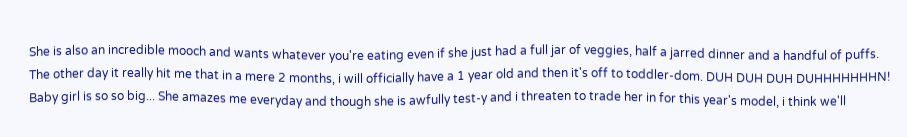She is also an incredible mooch and wants whatever you're eating even if she just had a full jar of veggies, half a jarred dinner and a handful of puffs.
The other day it really hit me that in a mere 2 months, i will officially have a 1 year old and then it's off to toddler-dom. DUH DUH DUH DUHHHHHHHN!
Baby girl is so so big... She amazes me everyday and though she is awfully test-y and i threaten to trade her in for this year's model, i think we'll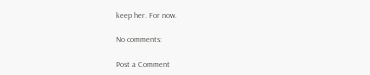keep her. For now.

No comments:

Post a Comment